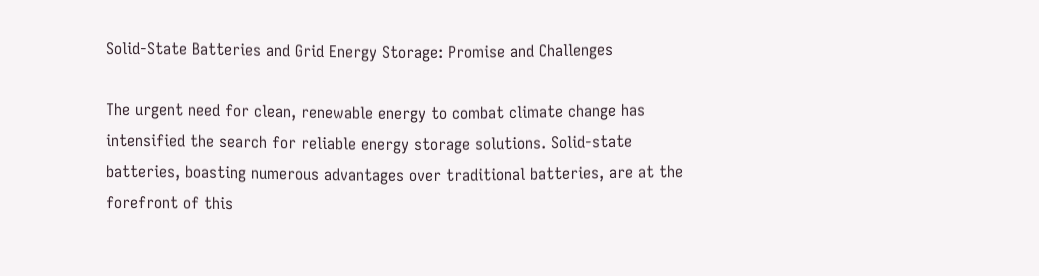Solid-State Batteries and Grid Energy Storage: Promise and Challenges

The urgent need for clean, renewable energy to combat climate change has intensified the search for reliable energy storage solutions. Solid-state batteries, boasting numerous advantages over traditional batteries, are at the forefront of this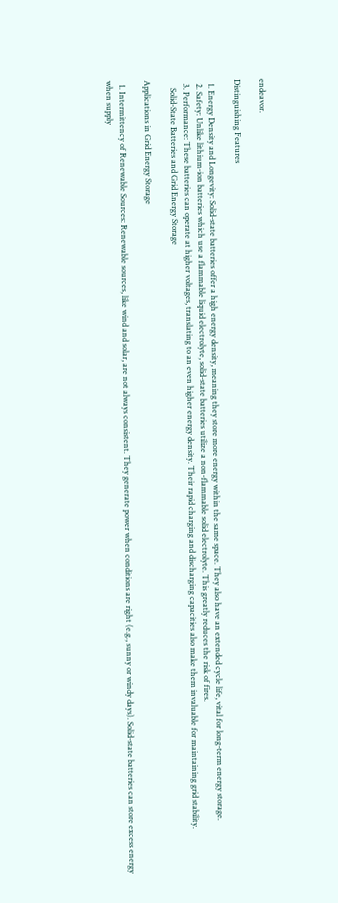endeavor.

Distinguishing Features

  1. Energy Density and Longevity: Solid-state batteries offer a high energy density, meaning they store more energy within the same space. They also have an extended cycle life, vital for long-term energy storage.
  2. Safety: Unlike lithium-ion batteries which use a flammable liquid electrolyte, solid-state batteries utilize a non-flammable solid electrolyte. This greatly reduces the risk of fires.
  3. Performance: These batteries can operate at higher voltages, translating to an even higher energy density. Their rapid charging and discharging capacities also make them invaluable for maintaining grid stability.
    Solid-State Batteries and Grid Energy Storage

Applications in Grid Energy Storage

  1. Intermittency of Renewable Sources: Renewable sources, like wind and solar, are not always consistent. They generate power when conditions are right (e.g., sunny or windy days). Solid-state batteries can store excess energy when supply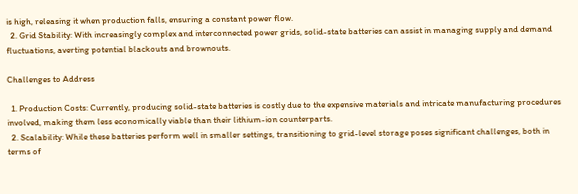is high, releasing it when production falls, ensuring a constant power flow.
  2. Grid Stability: With increasingly complex and interconnected power grids, solid-state batteries can assist in managing supply and demand fluctuations, averting potential blackouts and brownouts.

Challenges to Address

  1. Production Costs: Currently, producing solid-state batteries is costly due to the expensive materials and intricate manufacturing procedures involved, making them less economically viable than their lithium-ion counterparts.
  2. Scalability: While these batteries perform well in smaller settings, transitioning to grid-level storage poses significant challenges, both in terms of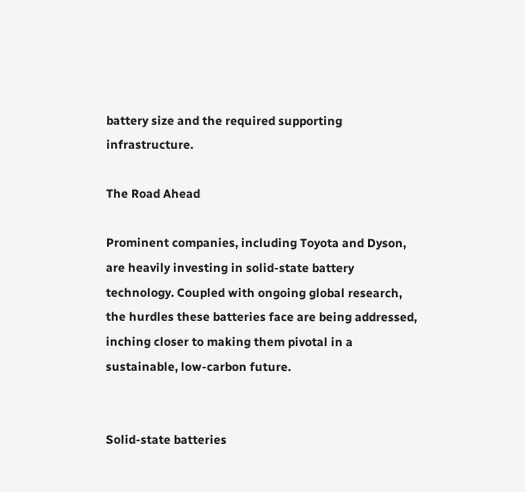battery size and the required supporting infrastructure.

The Road Ahead

Prominent companies, including Toyota and Dyson, are heavily investing in solid-state battery technology. Coupled with ongoing global research, the hurdles these batteries face are being addressed, inching closer to making them pivotal in a sustainable, low-carbon future.


Solid-state batteries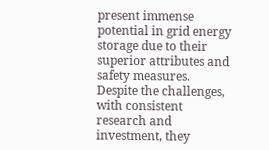present immense potential in grid energy storage due to their superior attributes and safety measures. Despite the challenges, with consistent research and investment, they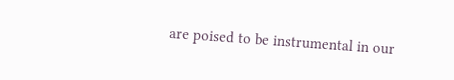are poised to be instrumental in our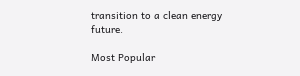transition to a clean energy future.

Most Popular